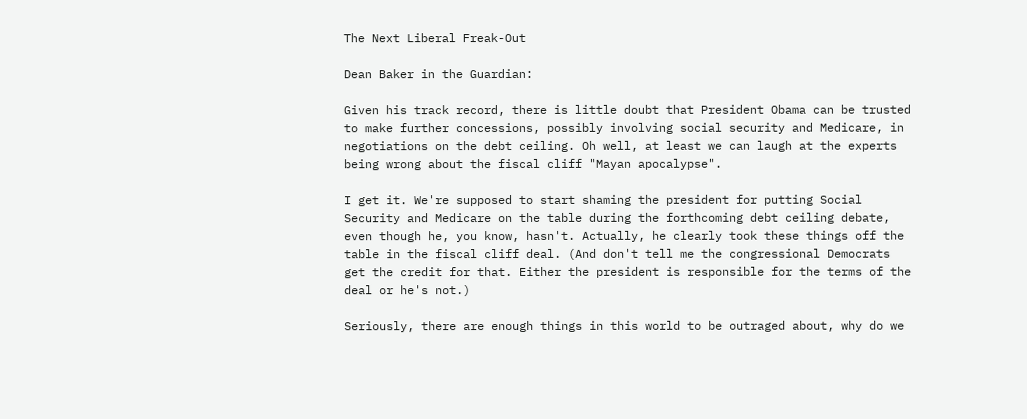The Next Liberal Freak-Out

Dean Baker in the Guardian:

Given his track record, there is little doubt that President Obama can be trusted to make further concessions, possibly involving social security and Medicare, in negotiations on the debt ceiling. Oh well, at least we can laugh at the experts being wrong about the fiscal cliff "Mayan apocalypse".

I get it. We're supposed to start shaming the president for putting Social Security and Medicare on the table during the forthcoming debt ceiling debate, even though he, you know, hasn't. Actually, he clearly took these things off the table in the fiscal cliff deal. (And don't tell me the congressional Democrats get the credit for that. Either the president is responsible for the terms of the deal or he's not.)

Seriously, there are enough things in this world to be outraged about, why do we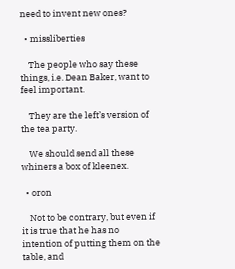need to invent new ones?

  • missliberties

    The people who say these things, i.e. Dean Baker, want to feel important.

    They are the left’s version of the tea party.

    We should send all these whiners a box of kleenex.

  • oron

    Not to be contrary, but even if it is true that he has no intention of putting them on the table, and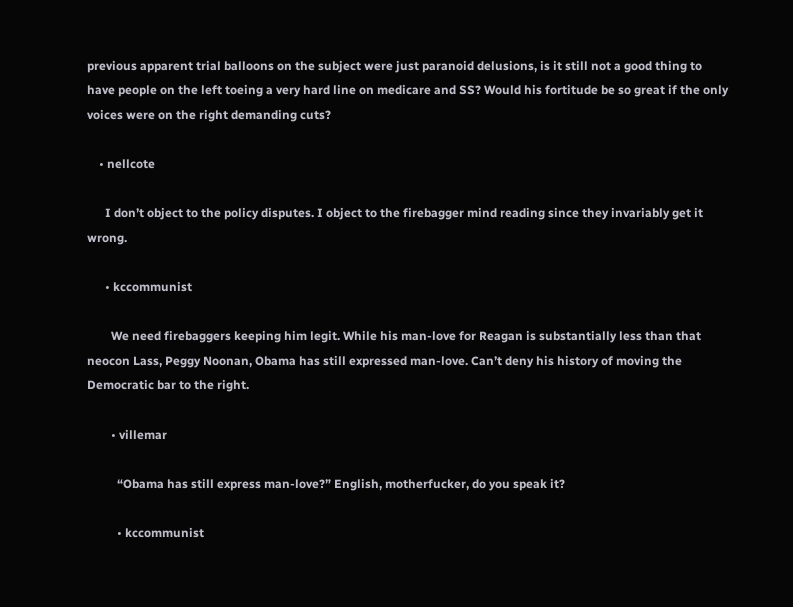previous apparent trial balloons on the subject were just paranoid delusions, is it still not a good thing to have people on the left toeing a very hard line on medicare and SS? Would his fortitude be so great if the only voices were on the right demanding cuts?

    • nellcote

      I don’t object to the policy disputes. I object to the firebagger mind reading since they invariably get it wrong.

      • kccommunist

        We need firebaggers keeping him legit. While his man-love for Reagan is substantially less than that neocon Lass, Peggy Noonan, Obama has still expressed man-love. Can’t deny his history of moving the Democratic bar to the right.

        • villemar

          “Obama has still express man-love?” English, motherfucker, do you speak it?

          • kccommunist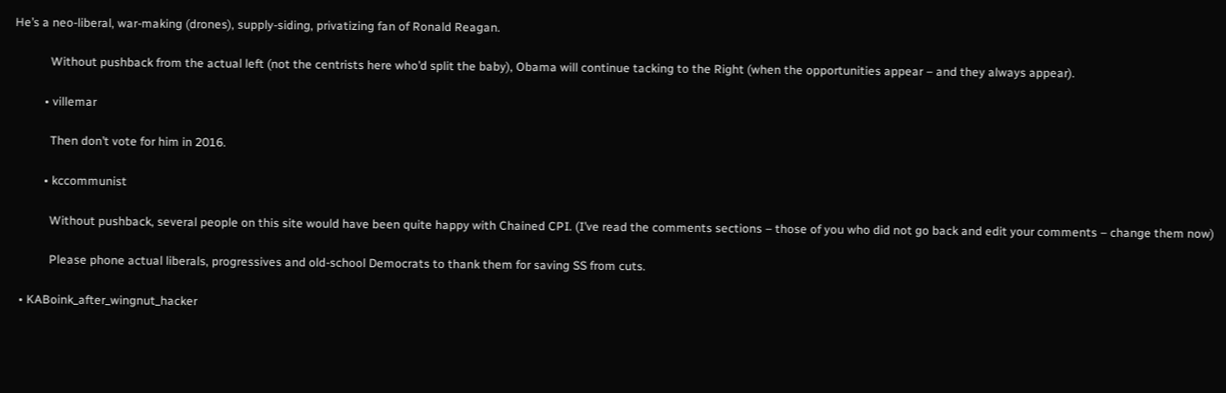He’s a neo-liberal, war-making (drones), supply-siding, privatizing fan of Ronald Reagan.

            Without pushback from the actual left (not the centrists here who’d split the baby), Obama will continue tacking to the Right (when the opportunities appear – and they always appear).

          • villemar

            Then don’t vote for him in 2016.

          • kccommunist

            Without pushback, several people on this site would have been quite happy with Chained CPI. (I’ve read the comments sections – those of you who did not go back and edit your comments – change them now)

            Please phone actual liberals, progressives and old-school Democrats to thank them for saving SS from cuts.

  • KABoink_after_wingnut_hacker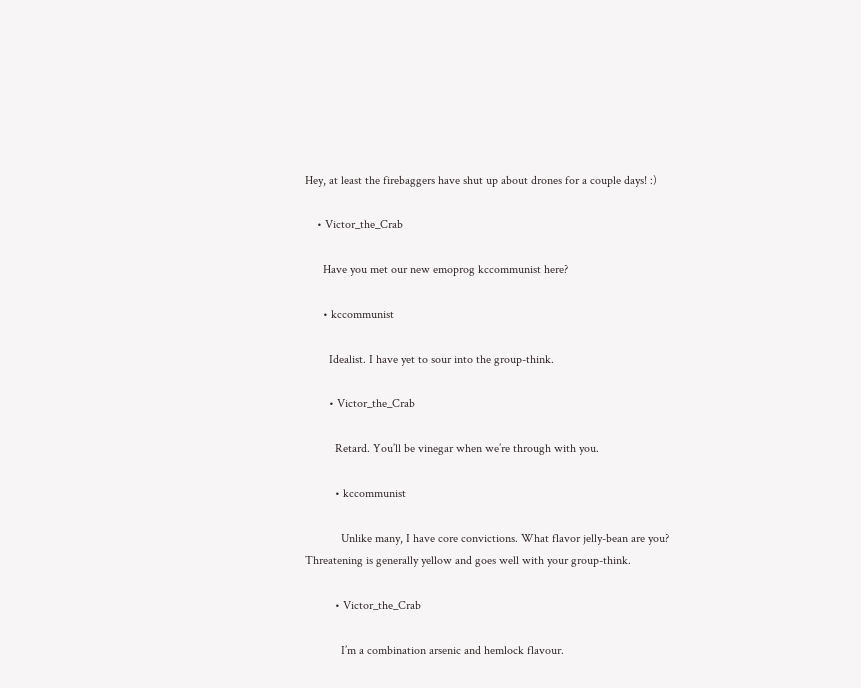Hey, at least the firebaggers have shut up about drones for a couple days! :)

    • Victor_the_Crab

      Have you met our new emoprog kccommunist here?

      • kccommunist

        Idealist. I have yet to sour into the group-think.

        • Victor_the_Crab

          Retard. You’ll be vinegar when we’re through with you.

          • kccommunist

            Unlike many, I have core convictions. What flavor jelly-bean are you? Threatening is generally yellow and goes well with your group-think.

          • Victor_the_Crab

            I’m a combination arsenic and hemlock flavour.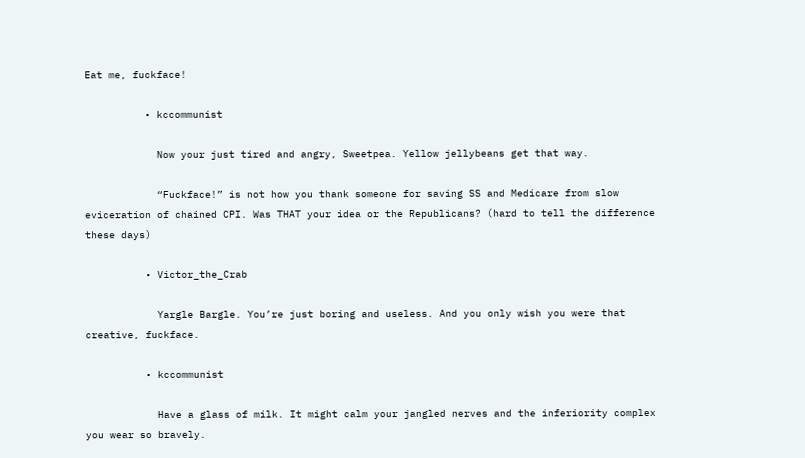Eat me, fuckface!

          • kccommunist

            Now your just tired and angry, Sweetpea. Yellow jellybeans get that way.

            “Fuckface!” is not how you thank someone for saving SS and Medicare from slow eviceration of chained CPI. Was THAT your idea or the Republicans? (hard to tell the difference these days)

          • Victor_the_Crab

            Yargle Bargle. You’re just boring and useless. And you only wish you were that creative, fuckface.

          • kccommunist

            Have a glass of milk. It might calm your jangled nerves and the inferiority complex you wear so bravely.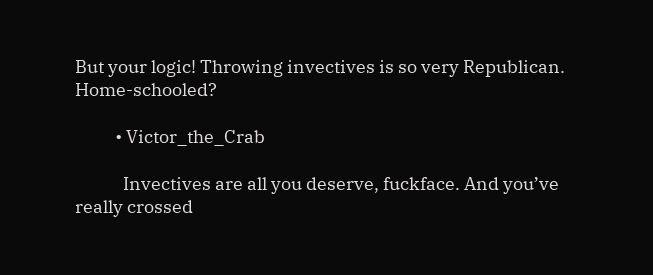But your logic! Throwing invectives is so very Republican. Home-schooled?

          • Victor_the_Crab

            Invectives are all you deserve, fuckface. And you’ve really crossed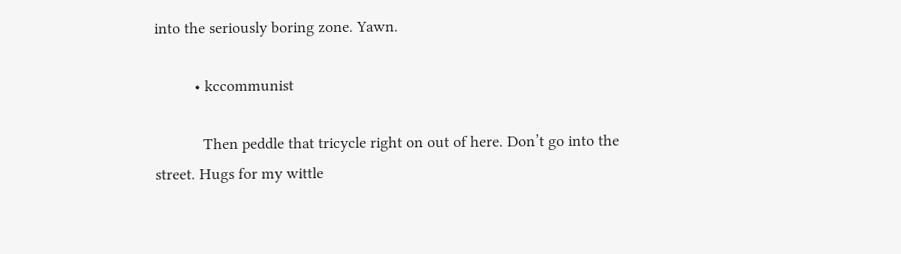into the seriously boring zone. Yawn.

          • kccommunist

            Then peddle that tricycle right on out of here. Don’t go into the street. Hugs for my wittle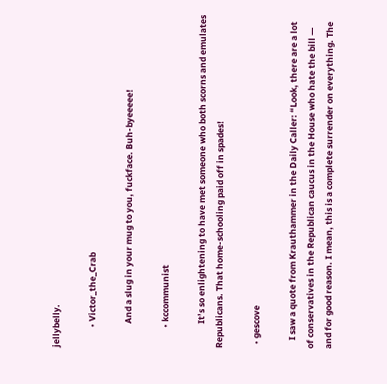jellybelly.

          • Victor_the_Crab

            And a slug in your mug to you, fuckface. Buh-byeeeee!

          • kccommunist

            It’s so enlightening to have met someone who both scorns and emulates Republicans. That home-schooling paid off in spades!

  • gescove

    I saw a quote from Krauthammer in the Daily Caller: “Look, there are a lot of conservatives in the Republican caucus in the House who hate the bill — and for good reason. I mean, this is a complete surrender on everything. The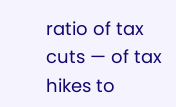ratio of tax cuts — of tax hikes to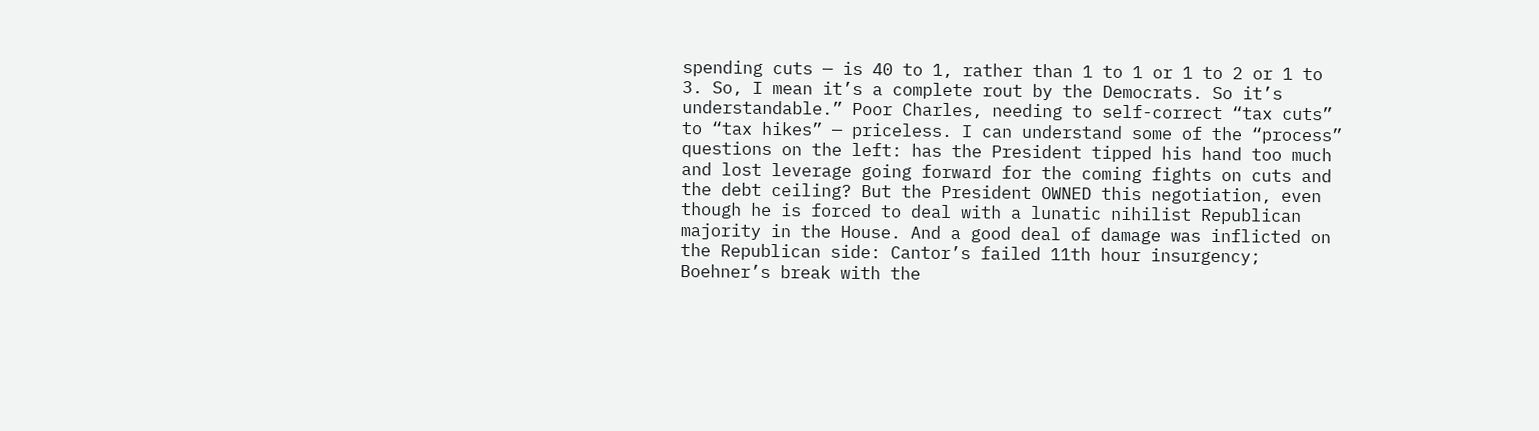spending cuts — is 40 to 1, rather than 1 to 1 or 1 to 2 or 1 to 3. So, I mean it’s a complete rout by the Democrats. So it’s understandable.” Poor Charles, needing to self-correct “tax cuts” to “tax hikes” — priceless. I can understand some of the “process” questions on the left: has the President tipped his hand too much and lost leverage going forward for the coming fights on cuts and the debt ceiling? But the President OWNED this negotiation, even though he is forced to deal with a lunatic nihilist Republican majority in the House. And a good deal of damage was inflicted on the Republican side: Cantor’s failed 11th hour insurgency; Boehner’s break with the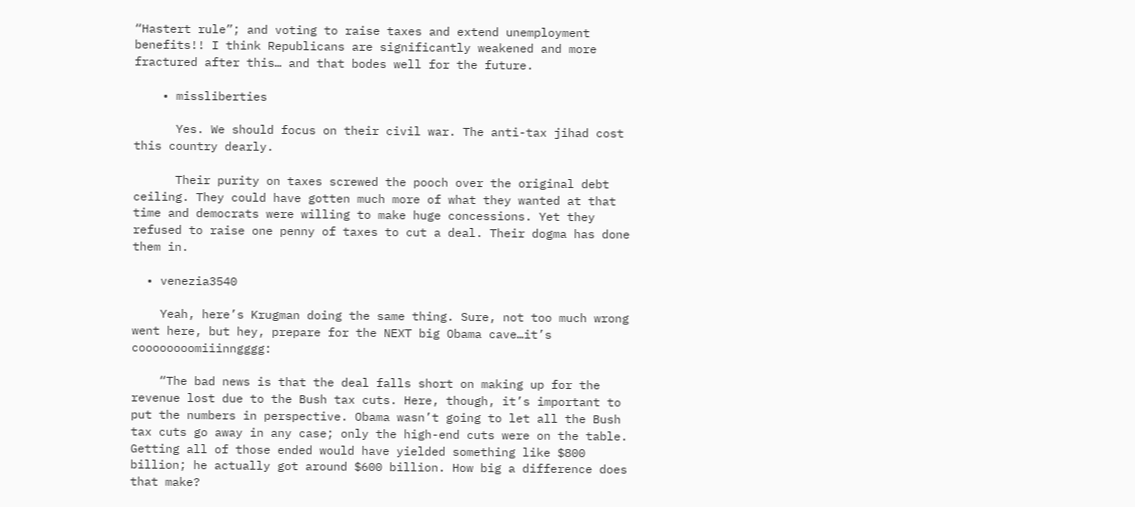“Hastert rule”; and voting to raise taxes and extend unemployment benefits!! I think Republicans are significantly weakened and more fractured after this… and that bodes well for the future.

    • missliberties

      Yes. We should focus on their civil war. The anti-tax jihad cost this country dearly.

      Their purity on taxes screwed the pooch over the original debt ceiling. They could have gotten much more of what they wanted at that time and democrats were willing to make huge concessions. Yet they refused to raise one penny of taxes to cut a deal. Their dogma has done them in.

  • venezia3540

    Yeah, here’s Krugman doing the same thing. Sure, not too much wrong went here, but hey, prepare for the NEXT big Obama cave…it’s coooooooomiiinngggg:

    “The bad news is that the deal falls short on making up for the revenue lost due to the Bush tax cuts. Here, though, it’s important to put the numbers in perspective. Obama wasn’t going to let all the Bush tax cuts go away in any case; only the high-end cuts were on the table. Getting all of those ended would have yielded something like $800 billion; he actually got around $600 billion. How big a difference does that make?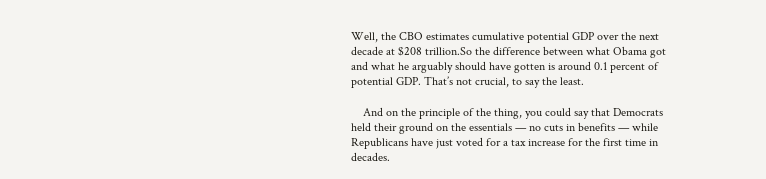Well, the CBO estimates cumulative potential GDP over the next decade at $208 trillion.So the difference between what Obama got and what he arguably should have gotten is around 0.1 percent of potential GDP. That’s not crucial, to say the least.

    And on the principle of the thing, you could say that Democrats held their ground on the essentials — no cuts in benefits — while Republicans have just voted for a tax increase for the first time in decades.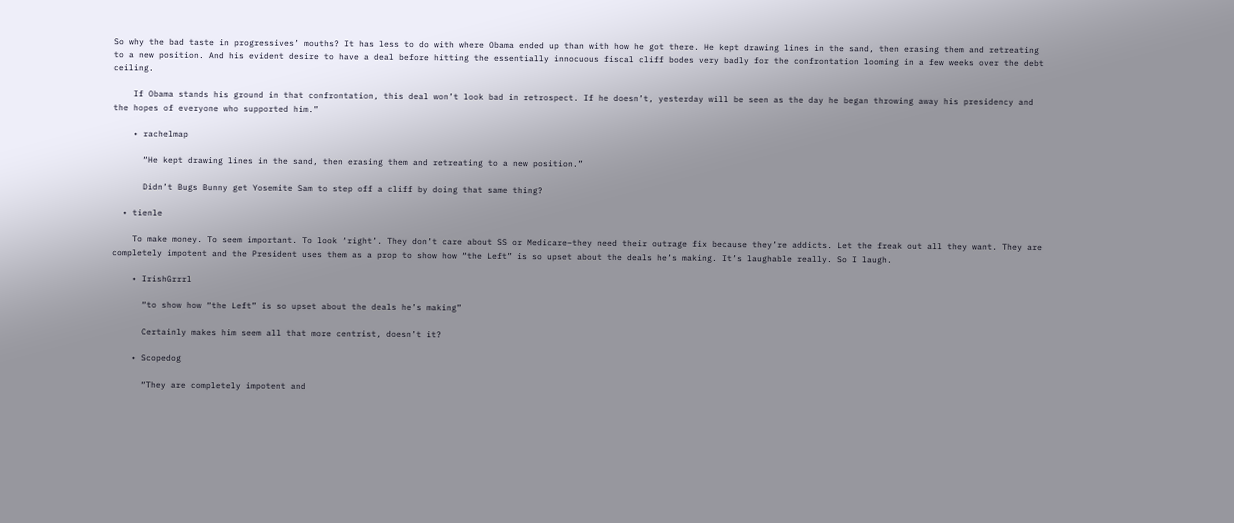So why the bad taste in progressives’ mouths? It has less to do with where Obama ended up than with how he got there. He kept drawing lines in the sand, then erasing them and retreating to a new position. And his evident desire to have a deal before hitting the essentially innocuous fiscal cliff bodes very badly for the confrontation looming in a few weeks over the debt ceiling.

    If Obama stands his ground in that confrontation, this deal won’t look bad in retrospect. If he doesn’t, yesterday will be seen as the day he began throwing away his presidency and the hopes of everyone who supported him.”

    • rachelmap

      “He kept drawing lines in the sand, then erasing them and retreating to a new position.”

      Didn’t Bugs Bunny get Yosemite Sam to step off a cliff by doing that same thing?

  • tienle

    To make money. To seem important. To look ‘right’. They don’t care about SS or Medicare–they need their outrage fix because they’re addicts. Let the freak out all they want. They are completely impotent and the President uses them as a prop to show how “the Left” is so upset about the deals he’s making. It’s laughable really. So I laugh.

    • IrishGrrrl

      “to show how “the Left” is so upset about the deals he’s making”

      Certainly makes him seem all that more centrist, doesn’t it?

    • Scopedog

      “They are completely impotent and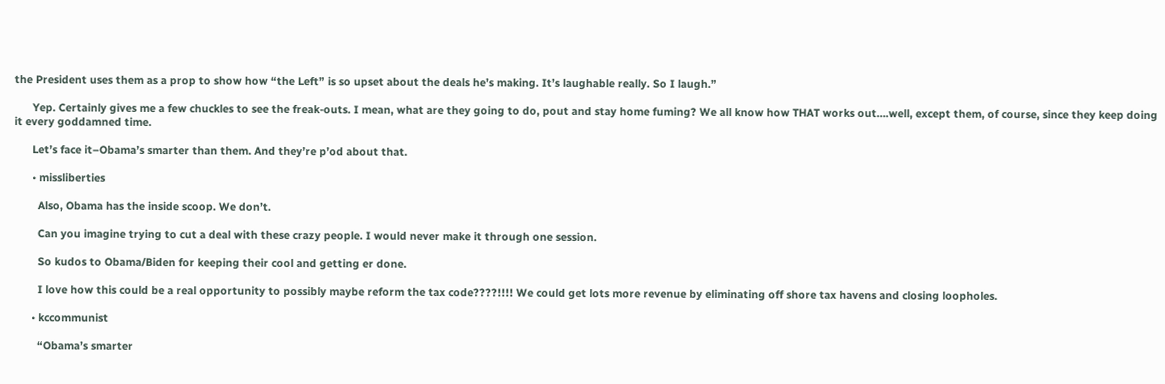the President uses them as a prop to show how “the Left” is so upset about the deals he’s making. It’s laughable really. So I laugh.”

      Yep. Certainly gives me a few chuckles to see the freak-outs. I mean, what are they going to do, pout and stay home fuming? We all know how THAT works out….well, except them, of course, since they keep doing it every goddamned time.

      Let’s face it–Obama’s smarter than them. And they’re p’od about that.

      • missliberties

        Also, Obama has the inside scoop. We don’t.

        Can you imagine trying to cut a deal with these crazy people. I would never make it through one session.

        So kudos to Obama/Biden for keeping their cool and getting er done.

        I love how this could be a real opportunity to possibly maybe reform the tax code????!!!! We could get lots more revenue by eliminating off shore tax havens and closing loopholes.

      • kccommunist

        “Obama’s smarter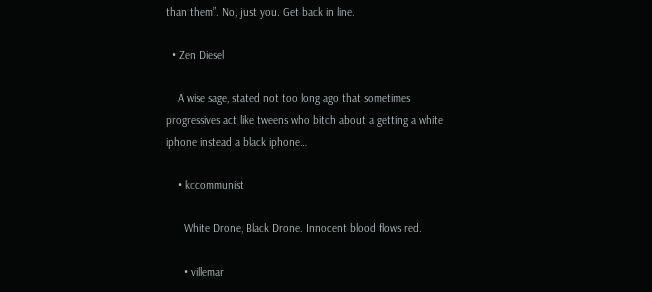than them”. No, just you. Get back in line.

  • Zen Diesel

    A wise sage, stated not too long ago that sometimes progressives act like tweens who bitch about a getting a white iphone instead a black iphone…

    • kccommunist

      White Drone, Black Drone. Innocent blood flows red.

      • villemar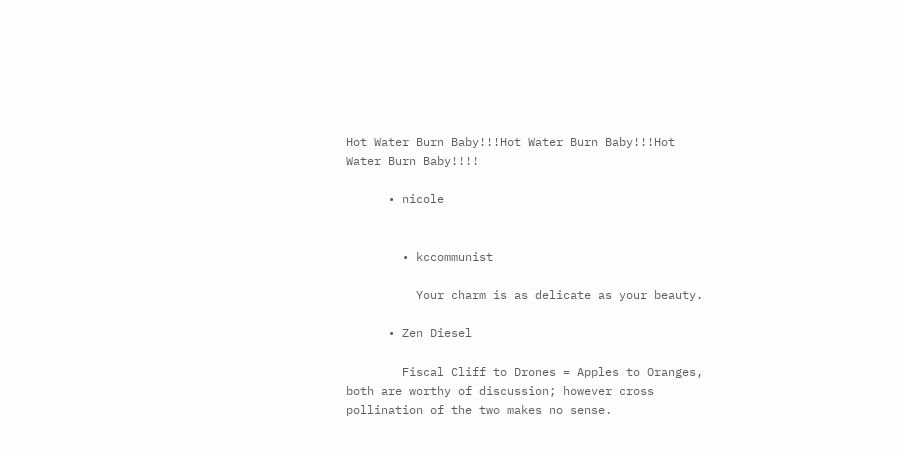Hot Water Burn Baby!!!Hot Water Burn Baby!!!Hot Water Burn Baby!!!!

      • nicole


        • kccommunist

          Your charm is as delicate as your beauty.

      • Zen Diesel

        Fiscal Cliff to Drones = Apples to Oranges, both are worthy of discussion; however cross pollination of the two makes no sense.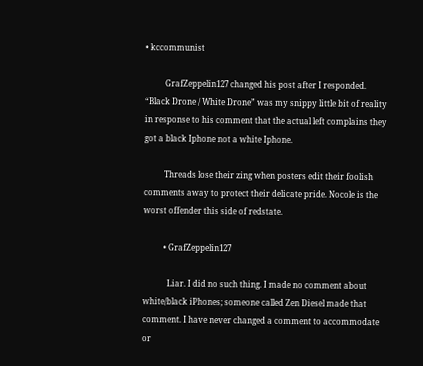• kccommunist

          GrafZeppelin127 changed his post after I responded. “Black Drone / White Drone” was my snippy little bit of reality in response to his comment that the actual left complains they got a black Iphone not a white Iphone.

          Threads lose their zing when posters edit their foolish comments away to protect their delicate pride. Nocole is the worst offender this side of redstate.

          • GrafZeppelin127

            Liar. I did no such thing. I made no comment about white/black iPhones; someone called Zen Diesel made that comment. I have never changed a comment to accommodate or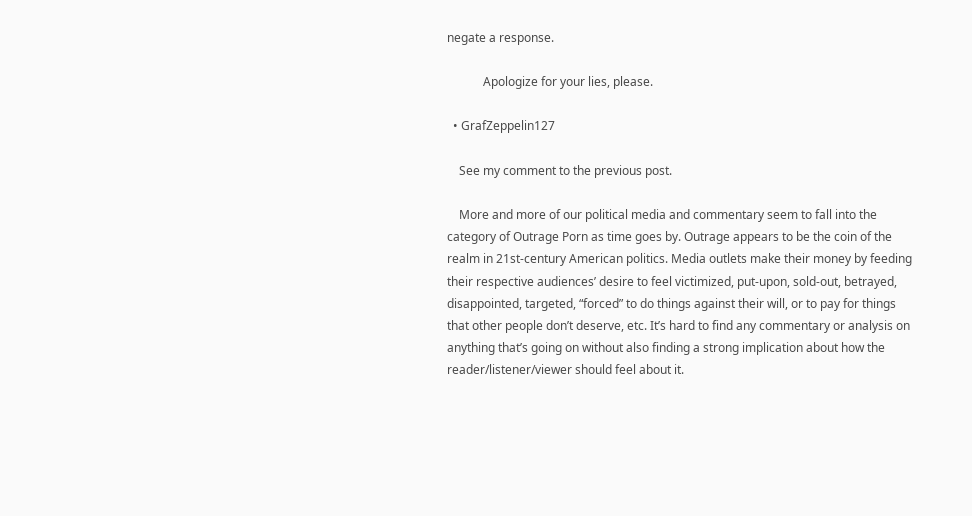negate a response.

            Apologize for your lies, please.

  • GrafZeppelin127

    See my comment to the previous post.

    More and more of our political media and commentary seem to fall into the category of Outrage Porn as time goes by. Outrage appears to be the coin of the realm in 21st-century American politics. Media outlets make their money by feeding their respective audiences’ desire to feel victimized, put-upon, sold-out, betrayed, disappointed, targeted, “forced” to do things against their will, or to pay for things that other people don’t deserve, etc. It’s hard to find any commentary or analysis on anything that’s going on without also finding a strong implication about how the reader/listener/viewer should feel about it.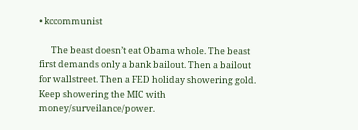• kccommunist

      The beast doesn’t eat Obama whole. The beast first demands only a bank bailout. Then a bailout for wallstreet. Then a FED holiday showering gold. Keep showering the MIC with money/surveilance/power.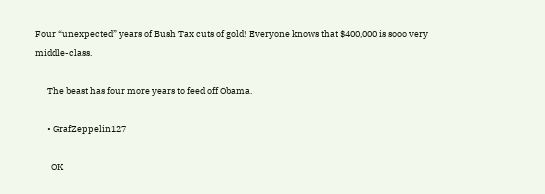Four “unexpected” years of Bush Tax cuts of gold! Everyone knows that $400,000 is sooo very middle-class.

      The beast has four more years to feed off Obama.

      • GrafZeppelin127

        OK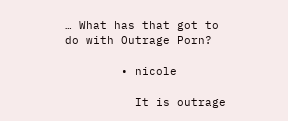… What has that got to do with Outrage Porn?

        • nicole

          It is outrage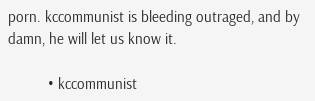porn. kccommunist is bleeding outraged, and by damn, he will let us know it.

          • kccommunist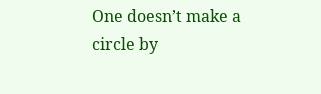One doesn’t make a circle by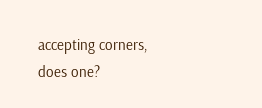accepting corners, does one?